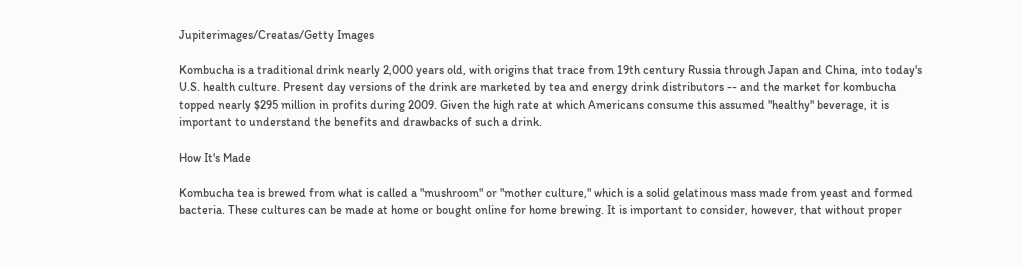Jupiterimages/Creatas/Getty Images

Kombucha is a traditional drink nearly 2,000 years old, with origins that trace from 19th century Russia through Japan and China, into today's U.S. health culture. Present day versions of the drink are marketed by tea and energy drink distributors -- and the market for kombucha topped nearly $295 million in profits during 2009. Given the high rate at which Americans consume this assumed "healthy" beverage, it is important to understand the benefits and drawbacks of such a drink.

How It's Made

Kombucha tea is brewed from what is called a "mushroom" or "mother culture," which is a solid gelatinous mass made from yeast and formed bacteria. These cultures can be made at home or bought online for home brewing. It is important to consider, however, that without proper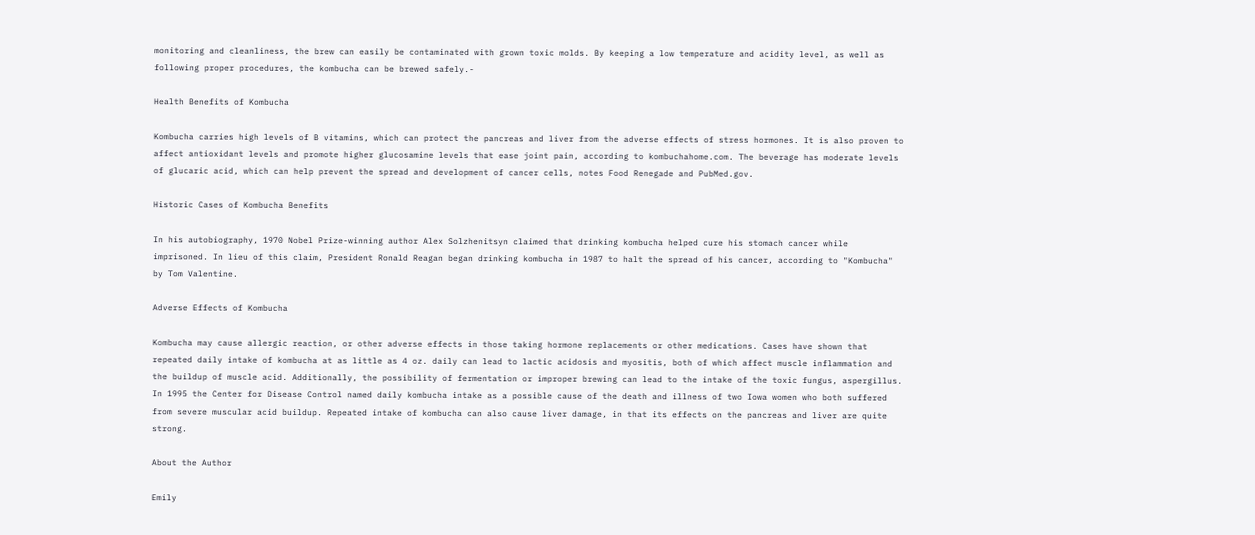monitoring and cleanliness, the brew can easily be contaminated with grown toxic molds. By keeping a low temperature and acidity level, as well as following proper procedures, the kombucha can be brewed safely.-

Health Benefits of Kombucha

Kombucha carries high levels of B vitamins, which can protect the pancreas and liver from the adverse effects of stress hormones. It is also proven to affect antioxidant levels and promote higher glucosamine levels that ease joint pain, according to kombuchahome.com. The beverage has moderate levels of glucaric acid, which can help prevent the spread and development of cancer cells, notes Food Renegade and PubMed.gov.

Historic Cases of Kombucha Benefits

In his autobiography, 1970 Nobel Prize-winning author Alex Solzhenitsyn claimed that drinking kombucha helped cure his stomach cancer while imprisoned. In lieu of this claim, President Ronald Reagan began drinking kombucha in 1987 to halt the spread of his cancer, according to "Kombucha" by Tom Valentine.

Adverse Effects of Kombucha

Kombucha may cause allergic reaction, or other adverse effects in those taking hormone replacements or other medications. Cases have shown that repeated daily intake of kombucha at as little as 4 oz. daily can lead to lactic acidosis and myositis, both of which affect muscle inflammation and the buildup of muscle acid. Additionally, the possibility of fermentation or improper brewing can lead to the intake of the toxic fungus, aspergillus. In 1995 the Center for Disease Control named daily kombucha intake as a possible cause of the death and illness of two Iowa women who both suffered from severe muscular acid buildup. Repeated intake of kombucha can also cause liver damage, in that its effects on the pancreas and liver are quite strong.

About the Author

Emily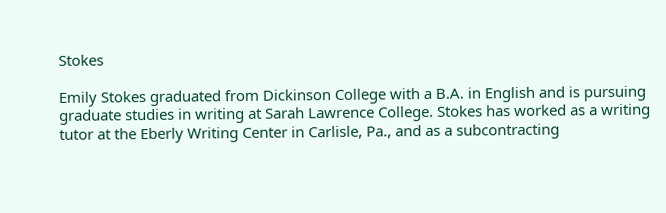Stokes

Emily Stokes graduated from Dickinson College with a B.A. in English and is pursuing graduate studies in writing at Sarah Lawrence College. Stokes has worked as a writing tutor at the Eberly Writing Center in Carlisle, Pa., and as a subcontracting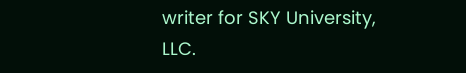writer for SKY University, LLC.